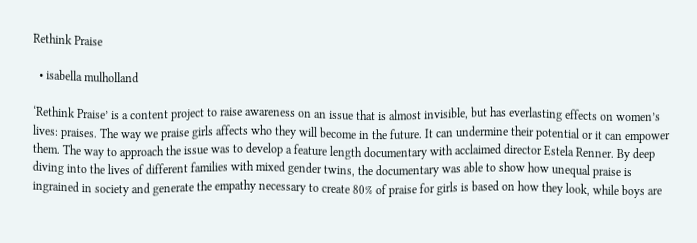Rethink Praise

  • isabella mulholland

‘Rethink Praise’ is a content project to raise awareness on an issue that is almost invisible, but has everlasting effects on women’s lives: praises. The way we praise girls affects who they will become in the future. It can undermine their potential or it can empower them. The way to approach the issue was to develop a feature length documentary with acclaimed director Estela Renner. By deep diving into the lives of different families with mixed gender twins, the documentary was able to show how unequal praise is ingrained in society and generate the empathy necessary to create 80% of praise for girls is based on how they look, while boys are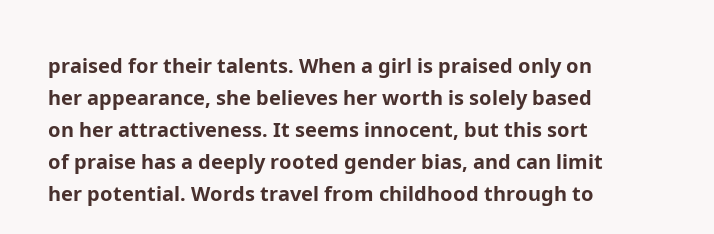praised for their talents. When a girl is praised only on her appearance, she believes her worth is solely based on her attractiveness. It seems innocent, but this sort of praise has a deeply rooted gender bias, and can limit her potential. Words travel from childhood through to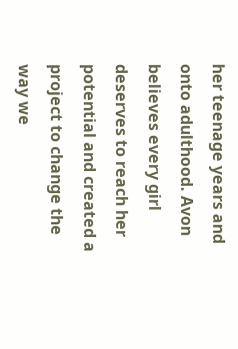her teenage years and onto adulthood. Avon believes every girl deserves to reach her potential and created a project to change the way we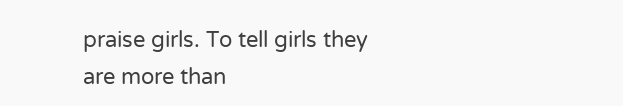praise girls. To tell girls they are more than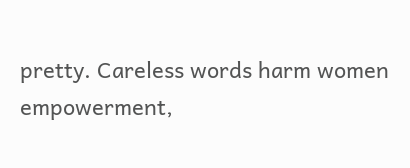pretty. Careless words harm women empowerment,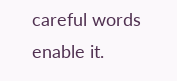careful words enable it.